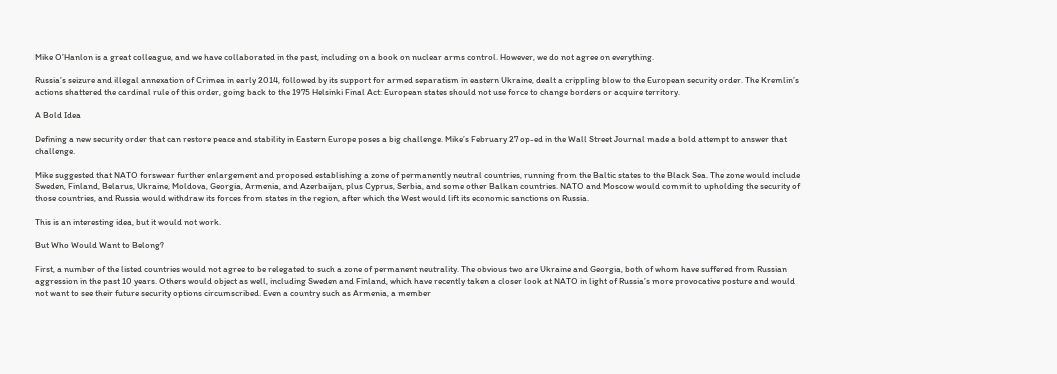Mike O’Hanlon is a great colleague, and we have collaborated in the past, including on a book on nuclear arms control. However, we do not agree on everything.

Russia’s seizure and illegal annexation of Crimea in early 2014, followed by its support for armed separatism in eastern Ukraine, dealt a crippling blow to the European security order. The Kremlin’s actions shattered the cardinal rule of this order, going back to the 1975 Helsinki Final Act: European states should not use force to change borders or acquire territory.

A Bold Idea

Defining a new security order that can restore peace and stability in Eastern Europe poses a big challenge. Mike’s February 27 op-ed in the Wall Street Journal made a bold attempt to answer that challenge.

Mike suggested that NATO forswear further enlargement and proposed establishing a zone of permanently neutral countries, running from the Baltic states to the Black Sea. The zone would include Sweden, Finland, Belarus, Ukraine, Moldova, Georgia, Armenia, and Azerbaijan, plus Cyprus, Serbia, and some other Balkan countries. NATO and Moscow would commit to upholding the security of those countries, and Russia would withdraw its forces from states in the region, after which the West would lift its economic sanctions on Russia.

This is an interesting idea, but it would not work.

But Who Would Want to Belong?

First, a number of the listed countries would not agree to be relegated to such a zone of permanent neutrality. The obvious two are Ukraine and Georgia, both of whom have suffered from Russian aggression in the past 10 years. Others would object as well, including Sweden and Finland, which have recently taken a closer look at NATO in light of Russia’s more provocative posture and would not want to see their future security options circumscribed. Even a country such as Armenia, a member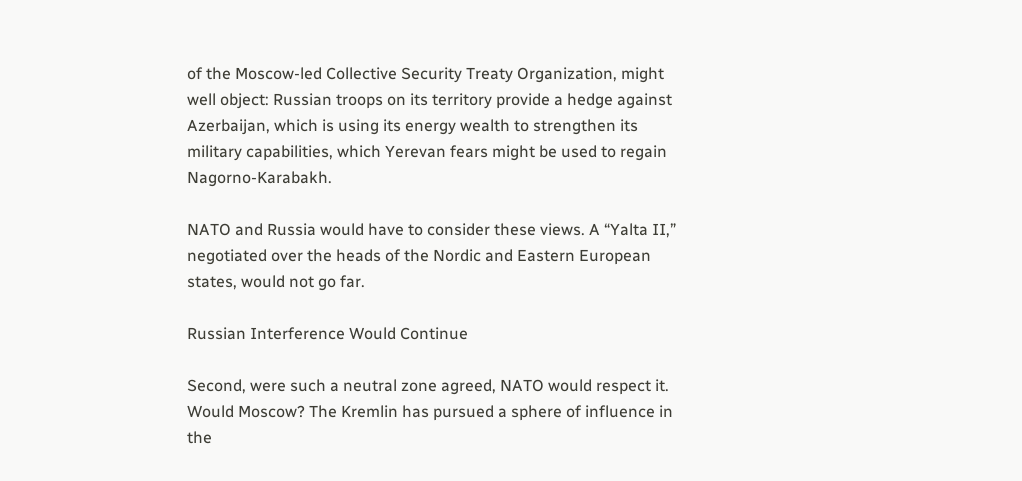of the Moscow-led Collective Security Treaty Organization, might well object: Russian troops on its territory provide a hedge against Azerbaijan, which is using its energy wealth to strengthen its military capabilities, which Yerevan fears might be used to regain Nagorno-Karabakh.

NATO and Russia would have to consider these views. A “Yalta II,” negotiated over the heads of the Nordic and Eastern European states, would not go far.

Russian Interference Would Continue

Second, were such a neutral zone agreed, NATO would respect it. Would Moscow? The Kremlin has pursued a sphere of influence in the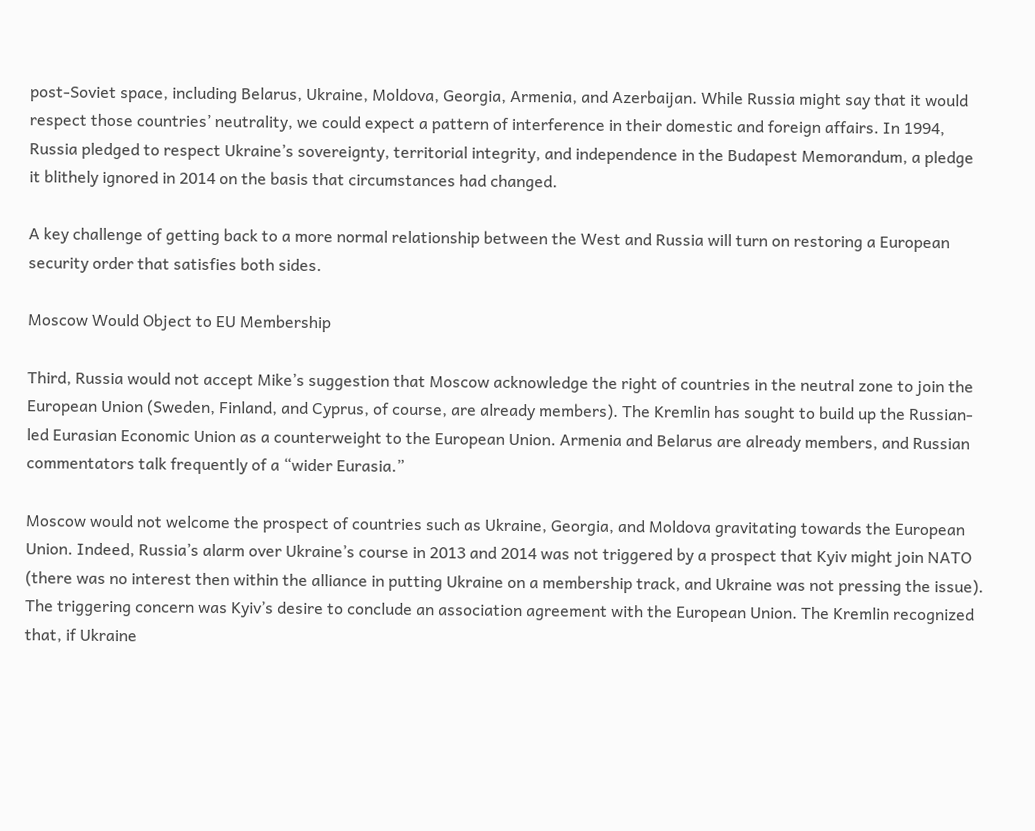post-Soviet space, including Belarus, Ukraine, Moldova, Georgia, Armenia, and Azerbaijan. While Russia might say that it would respect those countries’ neutrality, we could expect a pattern of interference in their domestic and foreign affairs. In 1994, Russia pledged to respect Ukraine’s sovereignty, territorial integrity, and independence in the Budapest Memorandum, a pledge it blithely ignored in 2014 on the basis that circumstances had changed.

A key challenge of getting back to a more normal relationship between the West and Russia will turn on restoring a European security order that satisfies both sides.

Moscow Would Object to EU Membership

Third, Russia would not accept Mike’s suggestion that Moscow acknowledge the right of countries in the neutral zone to join the European Union (Sweden, Finland, and Cyprus, of course, are already members). The Kremlin has sought to build up the Russian-led Eurasian Economic Union as a counterweight to the European Union. Armenia and Belarus are already members, and Russian commentators talk frequently of a “wider Eurasia.”

Moscow would not welcome the prospect of countries such as Ukraine, Georgia, and Moldova gravitating towards the European Union. Indeed, Russia’s alarm over Ukraine’s course in 2013 and 2014 was not triggered by a prospect that Kyiv might join NATO (there was no interest then within the alliance in putting Ukraine on a membership track, and Ukraine was not pressing the issue). The triggering concern was Kyiv’s desire to conclude an association agreement with the European Union. The Kremlin recognized that, if Ukraine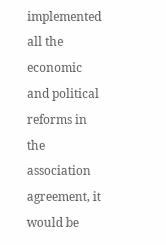implemented all the economic and political reforms in the association agreement, it would be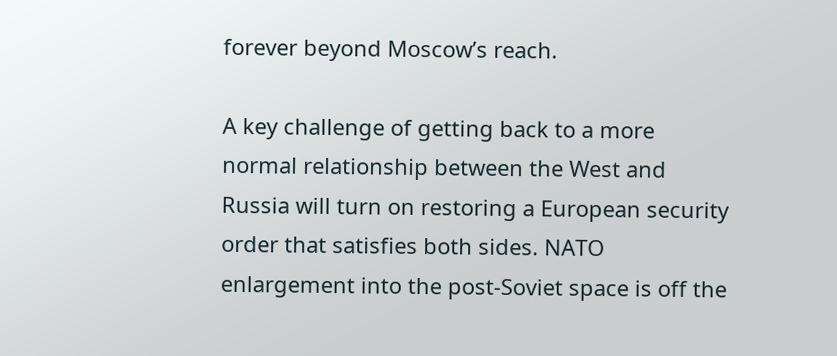forever beyond Moscow’s reach.

A key challenge of getting back to a more normal relationship between the West and Russia will turn on restoring a European security order that satisfies both sides. NATO enlargement into the post-Soviet space is off the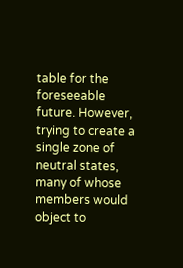table for the foreseeable future. However, trying to create a single zone of neutral states, many of whose members would object to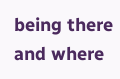being there and where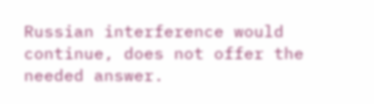Russian interference would continue, does not offer the needed answer.